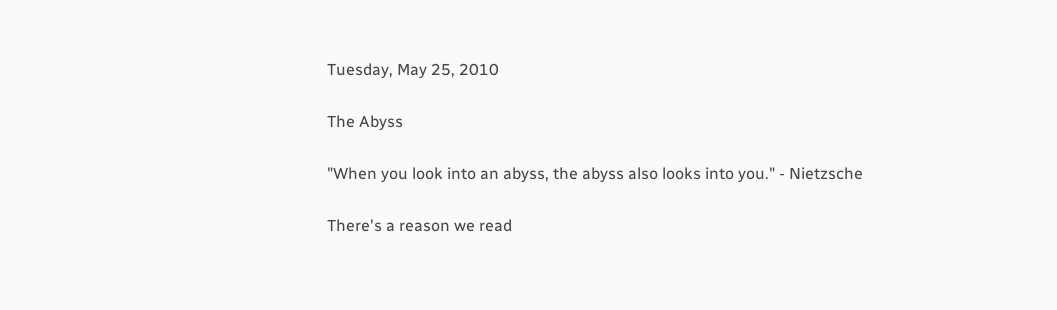Tuesday, May 25, 2010

The Abyss

"When you look into an abyss, the abyss also looks into you." - Nietzsche

There's a reason we read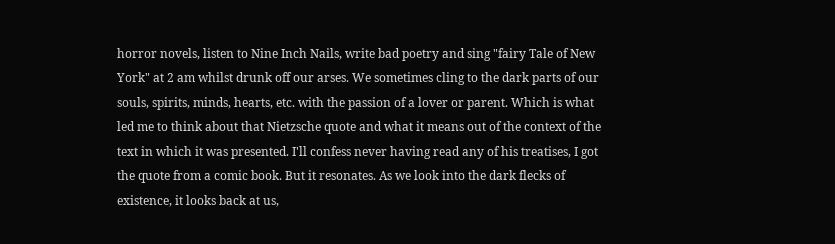horror novels, listen to Nine Inch Nails, write bad poetry and sing "fairy Tale of New York" at 2 am whilst drunk off our arses. We sometimes cling to the dark parts of our souls, spirits, minds, hearts, etc. with the passion of a lover or parent. Which is what led me to think about that Nietzsche quote and what it means out of the context of the text in which it was presented. I'll confess never having read any of his treatises, I got the quote from a comic book. But it resonates. As we look into the dark flecks of existence, it looks back at us,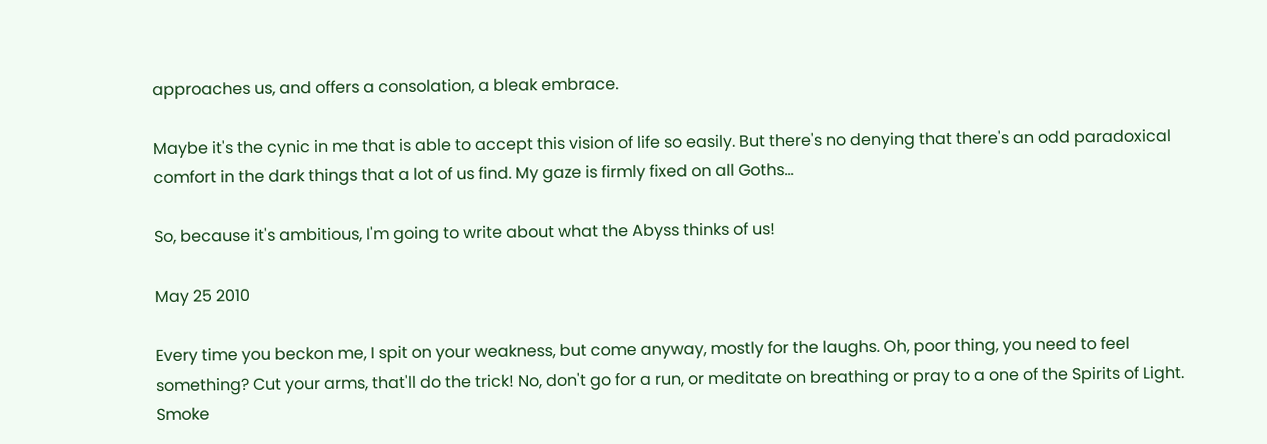approaches us, and offers a consolation, a bleak embrace.

Maybe it's the cynic in me that is able to accept this vision of life so easily. But there's no denying that there's an odd paradoxical comfort in the dark things that a lot of us find. My gaze is firmly fixed on all Goths...

So, because it's ambitious, I'm going to write about what the Abyss thinks of us!

May 25 2010

Every time you beckon me, I spit on your weakness, but come anyway, mostly for the laughs. Oh, poor thing, you need to feel something? Cut your arms, that'll do the trick! No, don't go for a run, or meditate on breathing or pray to a one of the Spirits of Light. Smoke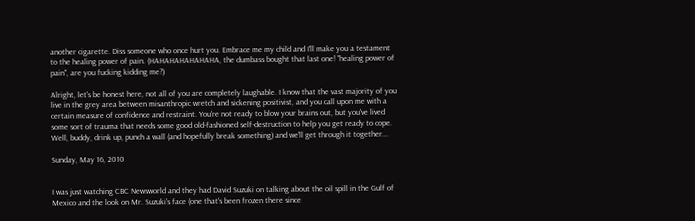another cigarette. Diss someone who once hurt you. Embrace me my child and I'll make you a testament to the healing power of pain. (HAHAHAHAHAHAHA, the dumbass bought that last one! "healing power of pain", are you fucking kidding me?)

Alright, let's be honest here, not all of you are completely laughable. I know that the vast majority of you live in the grey area between misanthropic wretch and sickening positivist, and you call upon me with a certain measure of confidence and restraint. You're not ready to blow your brains out, but you've lived some sort of trauma that needs some good old-fashioned self-destruction to help you get ready to cope. Well, buddy, drink up, punch a wall (and hopefully break something) and we'll get through it together...

Sunday, May 16, 2010


I was just watching CBC Newsworld and they had David Suzuki on talking about the oil spill in the Gulf of Mexico and the look on Mr. Suzuki's face (one that's been frozen there since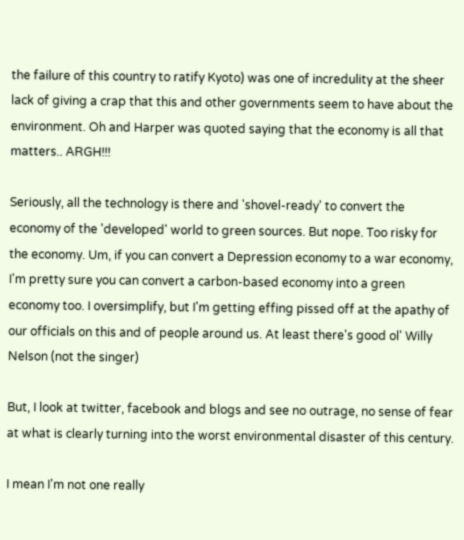the failure of this country to ratify Kyoto) was one of incredulity at the sheer lack of giving a crap that this and other governments seem to have about the environment. Oh and Harper was quoted saying that the economy is all that matters.. ARGH!!!

Seriously, all the technology is there and 'shovel-ready' to convert the economy of the 'developed' world to green sources. But nope. Too risky for the economy. Um, if you can convert a Depression economy to a war economy, I'm pretty sure you can convert a carbon-based economy into a green economy too. I oversimplify, but I'm getting effing pissed off at the apathy of our officials on this and of people around us. At least there's good ol' Willy Nelson (not the singer)

But, I look at twitter, facebook and blogs and see no outrage, no sense of fear at what is clearly turning into the worst environmental disaster of this century.

I mean I'm not one really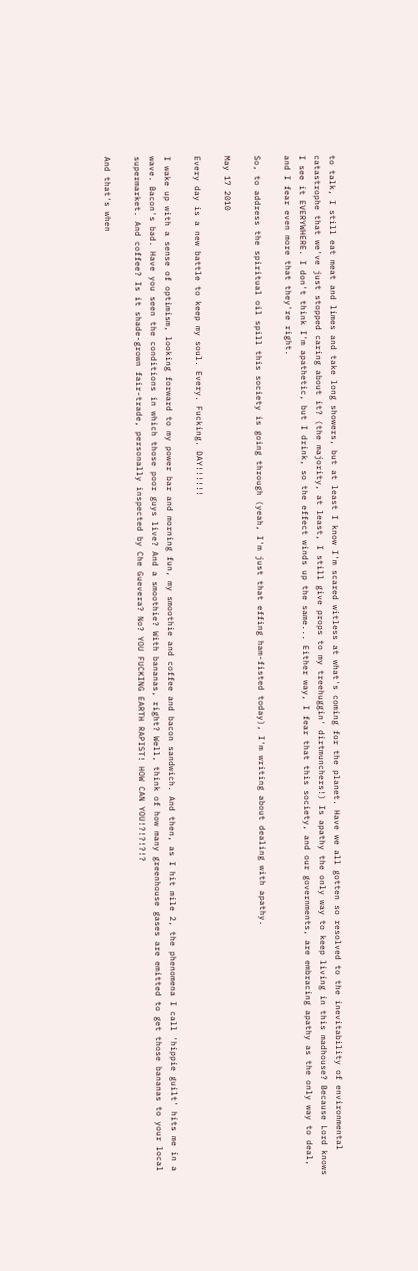to talk, I still eat meat and limes and take long showers, but at least I know I'm scared witless at what's coming for the planet. Have we all gotten so resolved to the inevitability of environmental catastrophe that we've just stopped caring about it? (the majority, at least, I still give props to my treehuggin' dirtmunchers!) Is apathy the only way to keep living in this madhouse? Because Lord knows I see it EVERYWHERE. I don't think I'm apathetic, but I drink, so the effect winds up the same... Either way, I fear that this society, and our governments, are embracing apathy as the only way to deal, and I fear even more that they're right.

So, to address the spiritual oil spill this society is going through (yeah, I'm just that effing ham-fisted today), I'm writing about dealing with apathy.

May 17 2010

Every day is a new battle to keep my soul. Every. Fucking. DAY!!!!!!

I wake up with a sense of optimism, looking forward to my power bar and morning fun, my smoothie and coffee and bacon sandwich. And then, as I hit mile 2, the phenomena I call 'hippie guilt' hits me in a wave. Bacon's bad. Have you seen the conditions in which those poor guys live? And a smoothie? With bananas, right? Well, think of how many greenhouse gases are emitted to get those bananas to your local supermarket. And coffee? Is it shade-grown fair-trade, personally inspected by Che Guevera? No? YOU FUCKING EARTH RAPIST! HOW CAN YOU!?!?!?!?

And that's when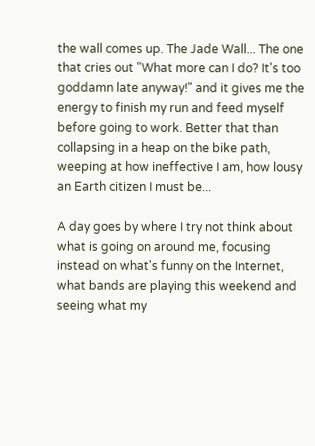the wall comes up. The Jade Wall... The one that cries out "What more can I do? It's too goddamn late anyway!" and it gives me the energy to finish my run and feed myself before going to work. Better that than collapsing in a heap on the bike path, weeping at how ineffective I am, how lousy an Earth citizen I must be...

A day goes by where I try not think about what is going on around me, focusing instead on what's funny on the Internet, what bands are playing this weekend and seeing what my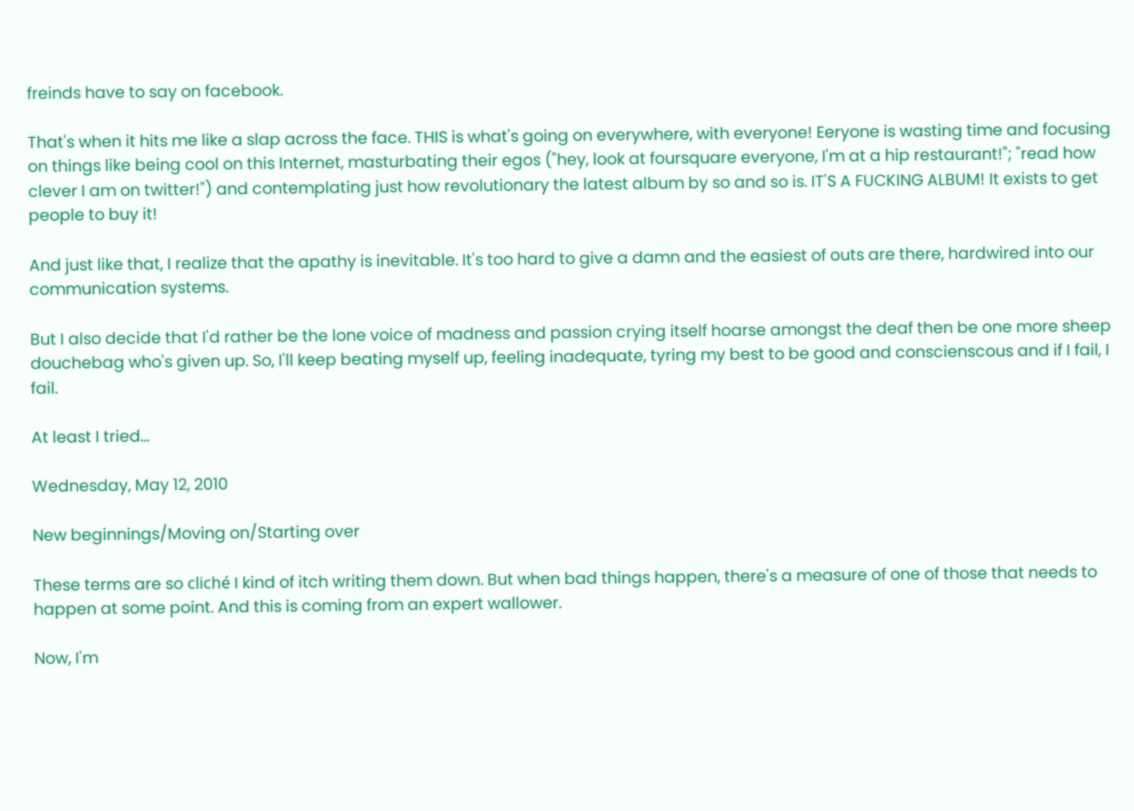freinds have to say on facebook.

That's when it hits me like a slap across the face. THIS is what's going on everywhere, with everyone! Eeryone is wasting time and focusing on things like being cool on this Internet, masturbating their egos ("hey, look at foursquare everyone, I'm at a hip restaurant!"; "read how clever I am on twitter!") and contemplating just how revolutionary the latest album by so and so is. IT'S A FUCKING ALBUM! It exists to get people to buy it!

And just like that, I realize that the apathy is inevitable. It's too hard to give a damn and the easiest of outs are there, hardwired into our communication systems.

But I also decide that I'd rather be the lone voice of madness and passion crying itself hoarse amongst the deaf then be one more sheep douchebag who's given up. So, I'll keep beating myself up, feeling inadequate, tyring my best to be good and conscienscous and if I fail, I fail.

At least I tried...

Wednesday, May 12, 2010

New beginnings/Moving on/Starting over

These terms are so cliché I kind of itch writing them down. But when bad things happen, there's a measure of one of those that needs to happen at some point. And this is coming from an expert wallower.

Now, I'm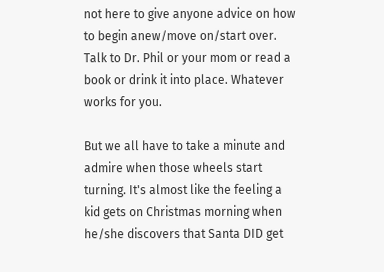not here to give anyone advice on how to begin anew/move on/start over. Talk to Dr. Phil or your mom or read a book or drink it into place. Whatever works for you.

But we all have to take a minute and admire when those wheels start turning. It's almost like the feeling a kid gets on Christmas morning when he/she discovers that Santa DID get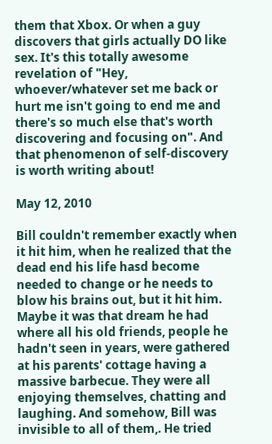them that Xbox. Or when a guy discovers that girls actually DO like sex. It's this totally awesome revelation of "Hey, whoever/whatever set me back or hurt me isn't going to end me and there's so much else that's worth discovering and focusing on". And that phenomenon of self-discovery is worth writing about!

May 12, 2010

Bill couldn't remember exactly when it hit him, when he realized that the dead end his life hasd become needed to change or he needs to blow his brains out, but it hit him. Maybe it was that dream he had where all his old friends, people he hadn't seen in years, were gathered at his parents' cottage having a massive barbecue. They were all enjoying themselves, chatting and laughing. And somehow, Bill was invisible to all of them,. He tried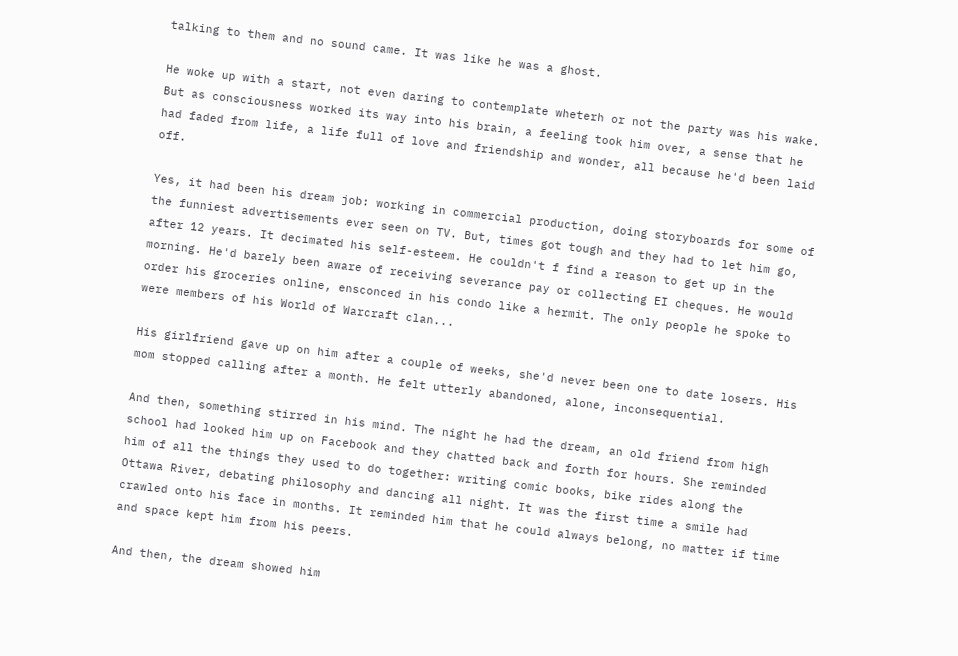talking to them and no sound came. It was like he was a ghost.

He woke up with a start, not even daring to contemplate wheterh or not the party was his wake. But as consciousness worked its way into his brain, a feeling took him over, a sense that he had faded from life, a life full of love and friendship and wonder, all because he'd been laid off.

Yes, it had been his dream job: working in commercial production, doing storyboards for some of the funniest advertisements ever seen on TV. But, times got tough and they had to let him go, after 12 years. It decimated his self-esteem. He couldn't f find a reason to get up in the morning. He'd barely been aware of receiving severance pay or collecting EI cheques. He would order his groceries online, ensconced in his condo like a hermit. The only people he spoke to were members of his World of Warcraft clan...

His girlfriend gave up on him after a couple of weeks, she'd never been one to date losers. His mom stopped calling after a month. He felt utterly abandoned, alone, inconsequential.

And then, something stirred in his mind. The night he had the dream, an old friend from high school had looked him up on Facebook and they chatted back and forth for hours. She reminded him of all the things they used to do together: writing comic books, bike rides along the Ottawa River, debating philosophy and dancing all night. It was the first time a smile had crawled onto his face in months. It reminded him that he could always belong, no matter if time and space kept him from his peers.

And then, the dream showed him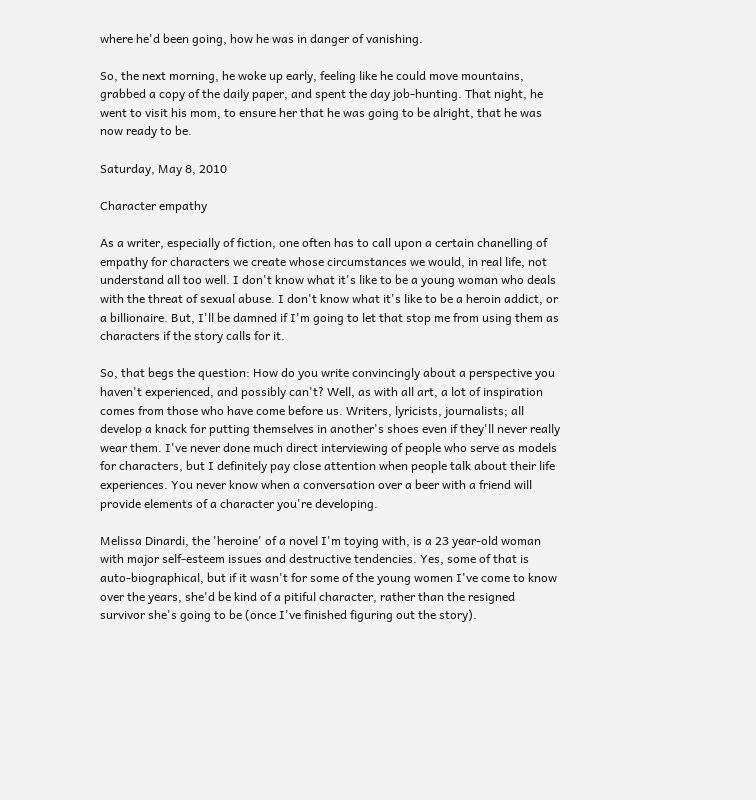where he'd been going, how he was in danger of vanishing.

So, the next morning, he woke up early, feeling like he could move mountains, grabbed a copy of the daily paper, and spent the day job-hunting. That night, he went to visit his mom, to ensure her that he was going to be alright, that he was now ready to be.

Saturday, May 8, 2010

Character empathy

As a writer, especially of fiction, one often has to call upon a certain chanelling of empathy for characters we create whose circumstances we would, in real life, not understand all too well. I don't know what it's like to be a young woman who deals with the threat of sexual abuse. I don't know what it's like to be a heroin addict, or a billionaire. But, I'll be damned if I'm going to let that stop me from using them as characters if the story calls for it.

So, that begs the question: How do you write convincingly about a perspective you haven't experienced, and possibly can't? Well, as with all art, a lot of inspiration comes from those who have come before us. Writers, lyricists, journalists; all develop a knack for putting themselves in another's shoes even if they'll never really wear them. I've never done much direct interviewing of people who serve as models for characters, but I definitely pay close attention when people talk about their life experiences. You never know when a conversation over a beer with a friend will provide elements of a character you're developing.

Melissa Dinardi, the 'heroine' of a novel I'm toying with, is a 23 year-old woman with major self-esteem issues and destructive tendencies. Yes, some of that is auto-biographical, but if it wasn't for some of the young women I've come to know over the years, she'd be kind of a pitiful character, rather than the resigned survivor she's going to be (once I've finished figuring out the story).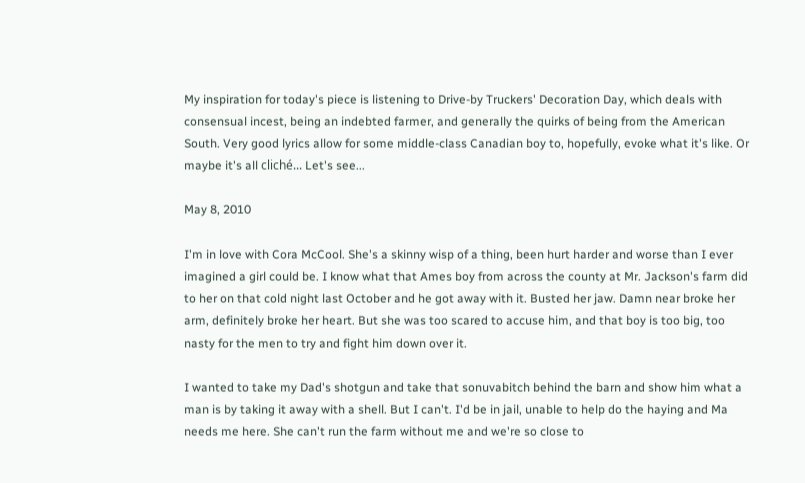My inspiration for today's piece is listening to Drive-by Truckers' Decoration Day, which deals with consensual incest, being an indebted farmer, and generally the quirks of being from the American South. Very good lyrics allow for some middle-class Canadian boy to, hopefully, evoke what it's like. Or maybe it's all cliché... Let's see...

May 8, 2010

I'm in love with Cora McCool. She's a skinny wisp of a thing, been hurt harder and worse than I ever imagined a girl could be. I know what that Ames boy from across the county at Mr. Jackson's farm did to her on that cold night last October and he got away with it. Busted her jaw. Damn near broke her arm, definitely broke her heart. But she was too scared to accuse him, and that boy is too big, too nasty for the men to try and fight him down over it.

I wanted to take my Dad's shotgun and take that sonuvabitch behind the barn and show him what a man is by taking it away with a shell. But I can't. I'd be in jail, unable to help do the haying and Ma needs me here. She can't run the farm without me and we're so close to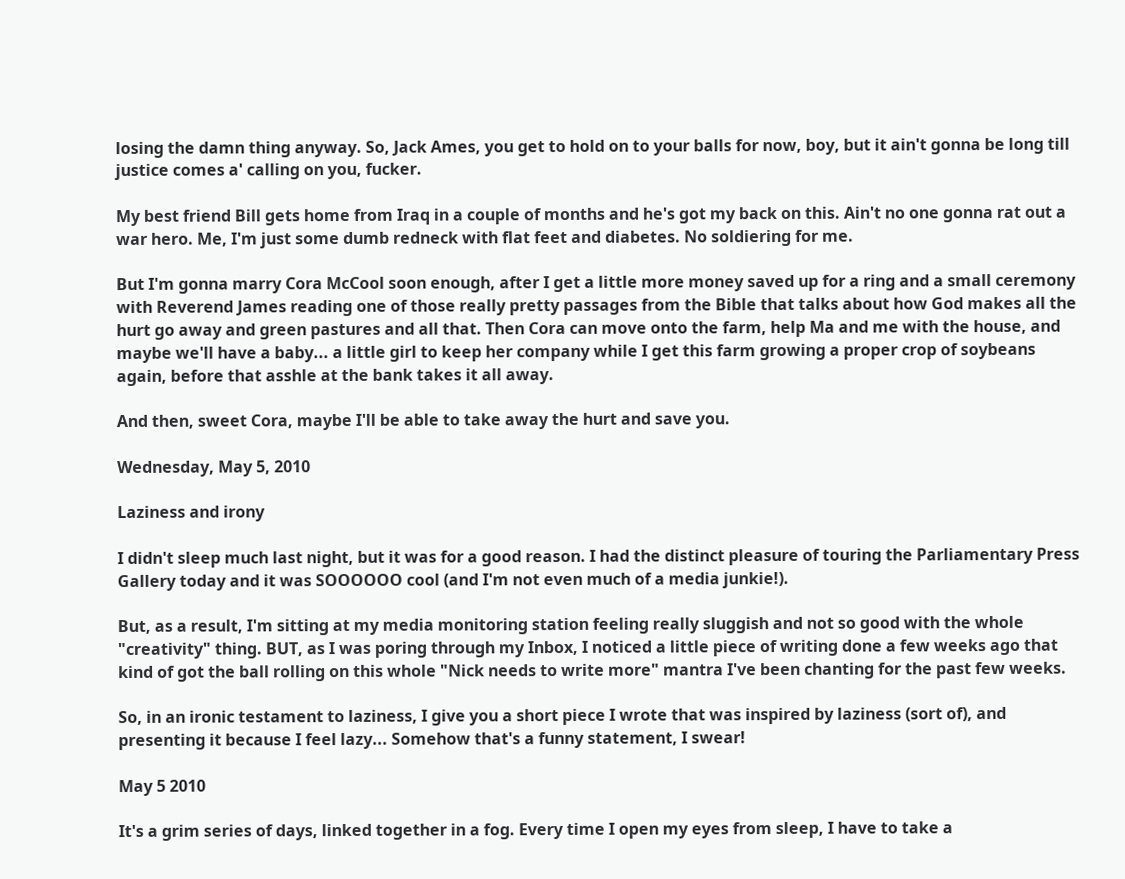losing the damn thing anyway. So, Jack Ames, you get to hold on to your balls for now, boy, but it ain't gonna be long till justice comes a' calling on you, fucker.

My best friend Bill gets home from Iraq in a couple of months and he's got my back on this. Ain't no one gonna rat out a war hero. Me, I'm just some dumb redneck with flat feet and diabetes. No soldiering for me.

But I'm gonna marry Cora McCool soon enough, after I get a little more money saved up for a ring and a small ceremony with Reverend James reading one of those really pretty passages from the Bible that talks about how God makes all the hurt go away and green pastures and all that. Then Cora can move onto the farm, help Ma and me with the house, and maybe we'll have a baby... a little girl to keep her company while I get this farm growing a proper crop of soybeans again, before that asshle at the bank takes it all away.

And then, sweet Cora, maybe I'll be able to take away the hurt and save you.

Wednesday, May 5, 2010

Laziness and irony

I didn't sleep much last night, but it was for a good reason. I had the distinct pleasure of touring the Parliamentary Press Gallery today and it was SOOOOOO cool (and I'm not even much of a media junkie!).

But, as a result, I'm sitting at my media monitoring station feeling really sluggish and not so good with the whole "creativity" thing. BUT, as I was poring through my Inbox, I noticed a little piece of writing done a few weeks ago that kind of got the ball rolling on this whole "Nick needs to write more" mantra I've been chanting for the past few weeks.

So, in an ironic testament to laziness, I give you a short piece I wrote that was inspired by laziness (sort of), and presenting it because I feel lazy... Somehow that's a funny statement, I swear!

May 5 2010

It's a grim series of days, linked together in a fog. Every time I open my eyes from sleep, I have to take a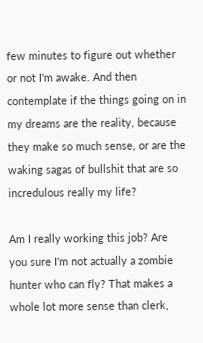few minutes to figure out whether or not I'm awake. And then contemplate if the things going on in my dreams are the reality, because they make so much sense, or are the waking sagas of bullshit that are so incredulous really my life?

Am I really working this job? Are you sure I'm not actually a zombie hunter who can fly? That makes a whole lot more sense than clerk,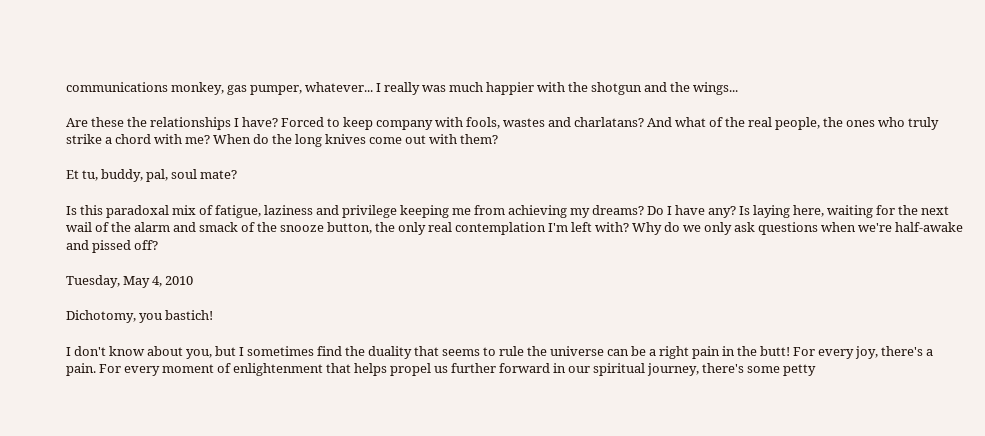communications monkey, gas pumper, whatever... I really was much happier with the shotgun and the wings...

Are these the relationships I have? Forced to keep company with fools, wastes and charlatans? And what of the real people, the ones who truly strike a chord with me? When do the long knives come out with them?

Et tu, buddy, pal, soul mate?

Is this paradoxal mix of fatigue, laziness and privilege keeping me from achieving my dreams? Do I have any? Is laying here, waiting for the next wail of the alarm and smack of the snooze button, the only real contemplation I'm left with? Why do we only ask questions when we're half-awake and pissed off?

Tuesday, May 4, 2010

Dichotomy, you bastich!

I don't know about you, but I sometimes find the duality that seems to rule the universe can be a right pain in the butt! For every joy, there's a pain. For every moment of enlightenment that helps propel us further forward in our spiritual journey, there's some petty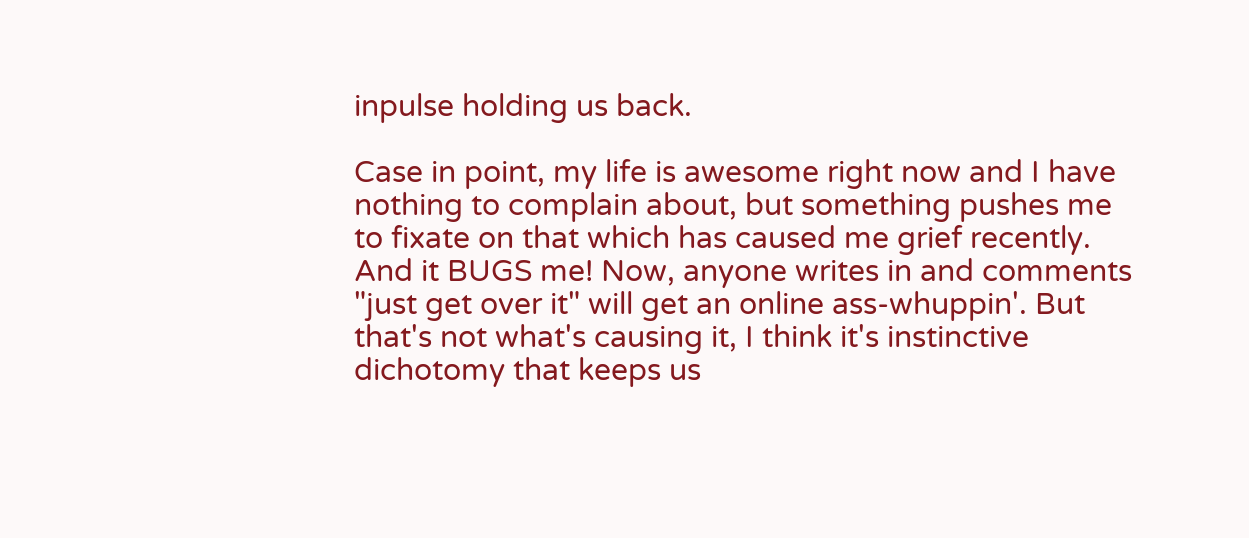inpulse holding us back.

Case in point, my life is awesome right now and I have nothing to complain about, but something pushes me to fixate on that which has caused me grief recently. And it BUGS me! Now, anyone writes in and comments "just get over it" will get an online ass-whuppin'. But that's not what's causing it, I think it's instinctive dichotomy that keeps us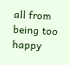all from being too happy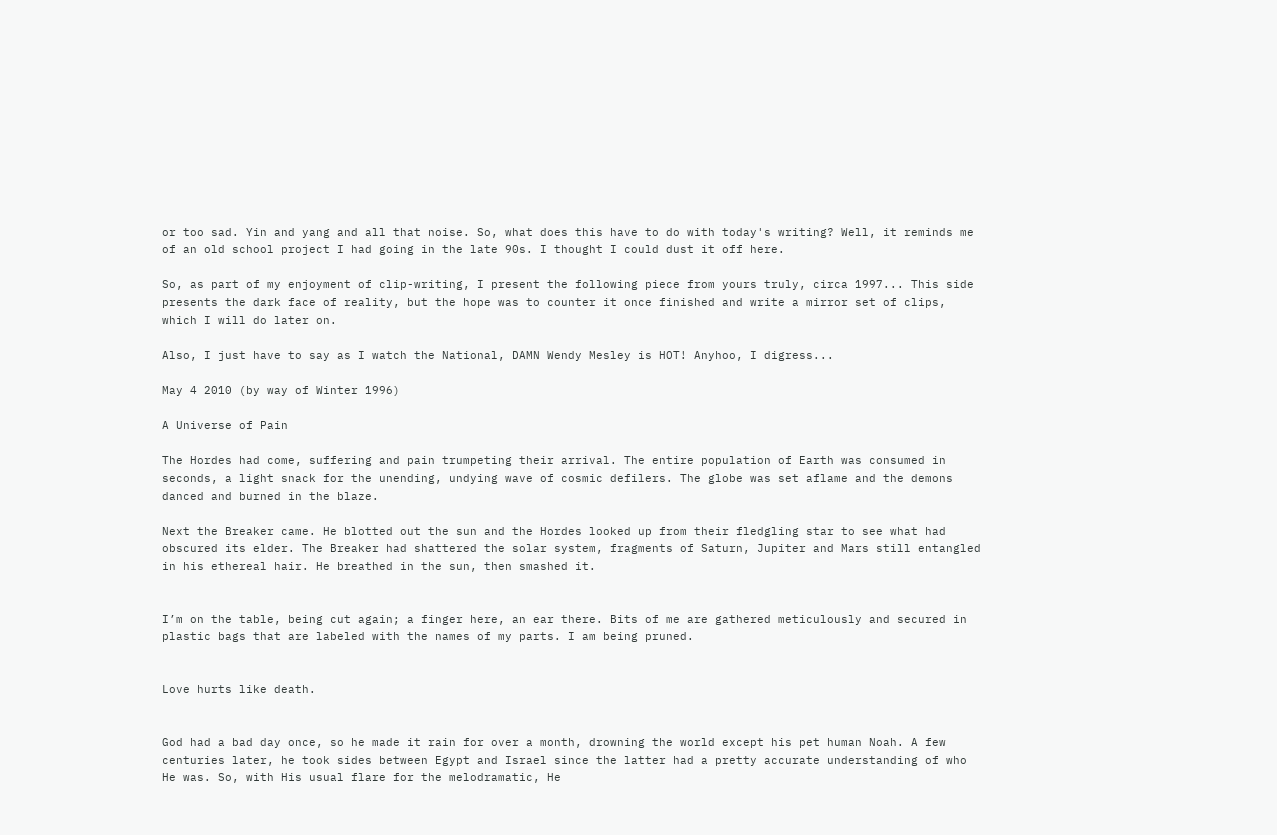or too sad. Yin and yang and all that noise. So, what does this have to do with today's writing? Well, it reminds me of an old school project I had going in the late 90s. I thought I could dust it off here.

So, as part of my enjoyment of clip-writing, I present the following piece from yours truly, circa 1997... This side presents the dark face of reality, but the hope was to counter it once finished and write a mirror set of clips, which I will do later on.

Also, I just have to say as I watch the National, DAMN Wendy Mesley is HOT! Anyhoo, I digress...

May 4 2010 (by way of Winter 1996)

A Universe of Pain

The Hordes had come, suffering and pain trumpeting their arrival. The entire population of Earth was consumed in seconds, a light snack for the unending, undying wave of cosmic defilers. The globe was set aflame and the demons danced and burned in the blaze.

Next the Breaker came. He blotted out the sun and the Hordes looked up from their fledgling star to see what had obscured its elder. The Breaker had shattered the solar system, fragments of Saturn, Jupiter and Mars still entangled in his ethereal hair. He breathed in the sun, then smashed it.


I’m on the table, being cut again; a finger here, an ear there. Bits of me are gathered meticulously and secured in plastic bags that are labeled with the names of my parts. I am being pruned.


Love hurts like death.


God had a bad day once, so he made it rain for over a month, drowning the world except his pet human Noah. A few centuries later, he took sides between Egypt and Israel since the latter had a pretty accurate understanding of who He was. So, with His usual flare for the melodramatic, He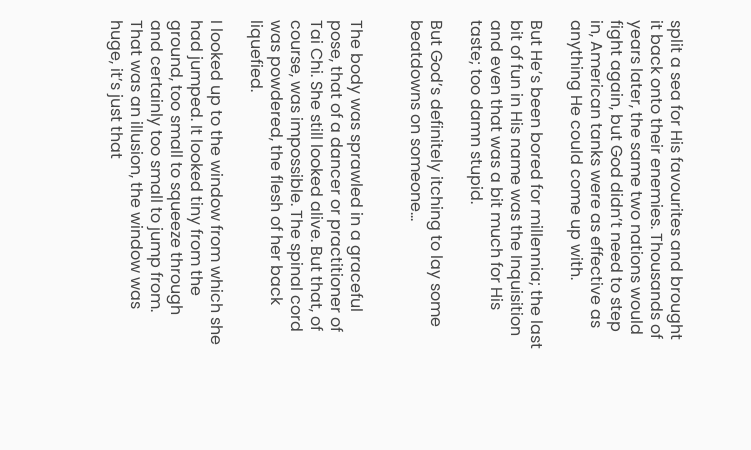split a sea for His favourites and brought it back onto their enemies. Thousands of years later, the same two nations would fight again, but God didn’t need to step in, American tanks were as effective as anything He could come up with.

But He’s been bored for millennia; the last bit of fun in His name was the Inquisition and even that was a bit much for His taste; too damn stupid.

But God’s definitely itching to lay some beatdowns on someone…


The body was sprawled in a graceful pose, that of a dancer or practitioner of Tai Chi. She still looked alive. But that, of course, was impossible. The spinal cord was powdered, the flesh of her back liquefied.

I looked up to the window from which she had jumped. It looked tiny from the ground, too small to squeeze through and certainly too small to jump from. That was an illusion, the window was huge, it’s just that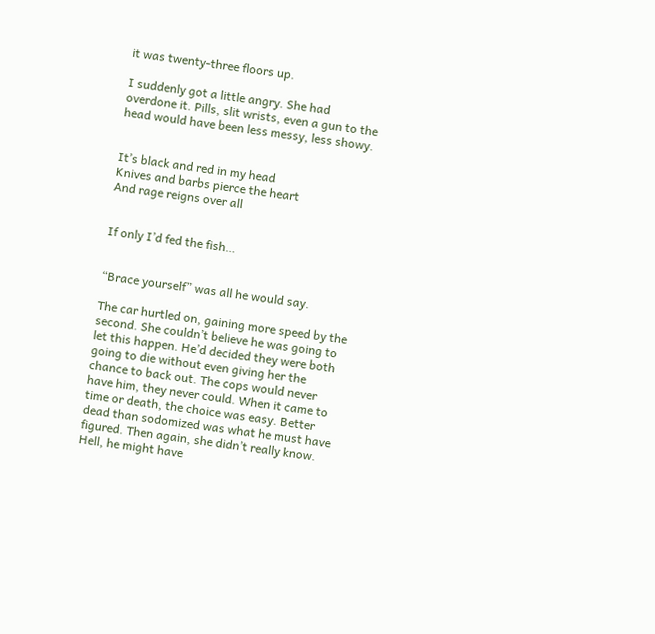it was twenty-three floors up.

I suddenly got a little angry. She had overdone it. Pills, slit wrists, even a gun to the head would have been less messy, less showy.


It’s black and red in my head
Knives and barbs pierce the heart
And rage reigns over all


If only I’d fed the fish…


“Brace yourself” was all he would say.

The car hurtled on, gaining more speed by the second. She couldn’t believe he was going to let this happen. He’d decided they were both going to die without even giving her the chance to back out. The cops would never have him, they never could. When it came to time or death, the choice was easy. Better dead than sodomized was what he must have figured. Then again, she didn’t really know. Hell, he might have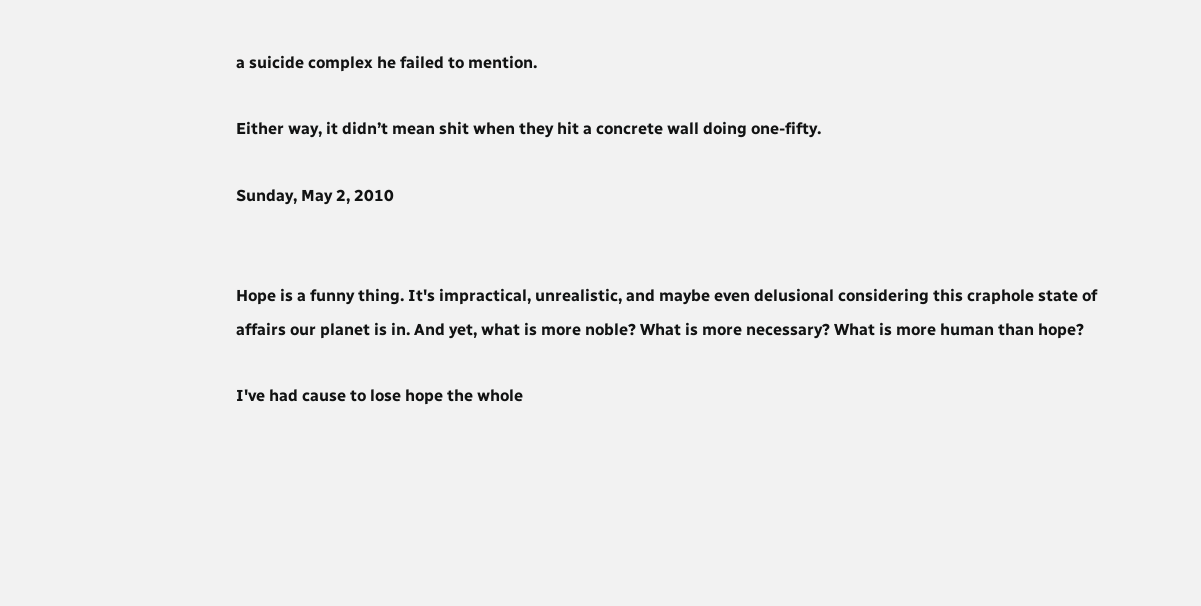a suicide complex he failed to mention.

Either way, it didn’t mean shit when they hit a concrete wall doing one-fifty.

Sunday, May 2, 2010


Hope is a funny thing. It's impractical, unrealistic, and maybe even delusional considering this craphole state of affairs our planet is in. And yet, what is more noble? What is more necessary? What is more human than hope?

I've had cause to lose hope the whole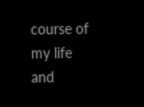course of my life and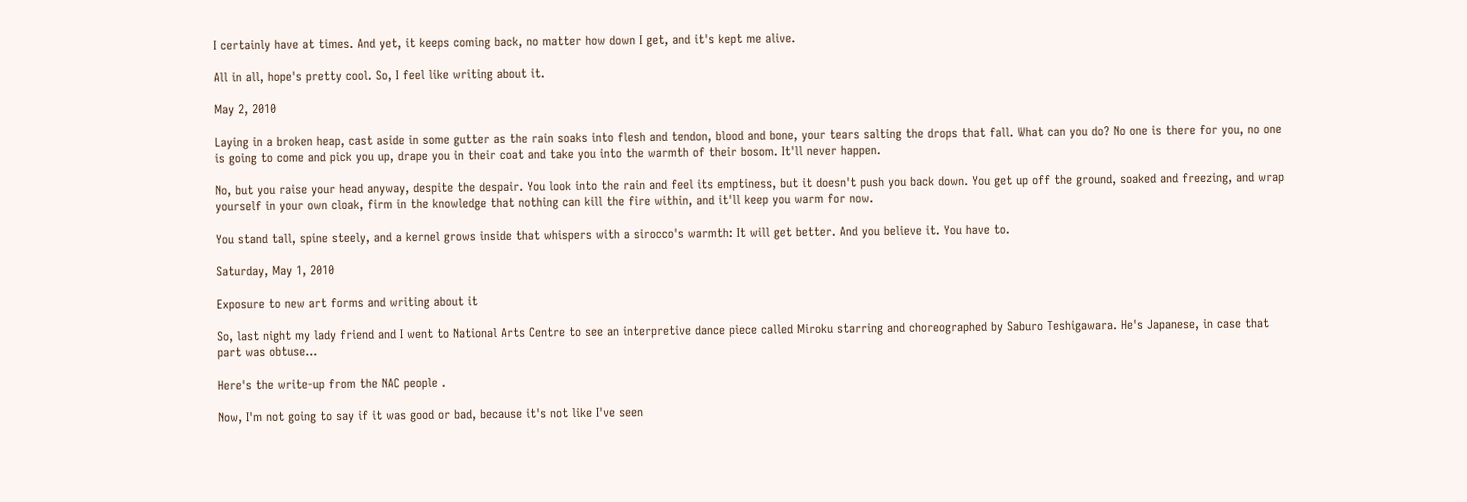I certainly have at times. And yet, it keeps coming back, no matter how down I get, and it's kept me alive.

All in all, hope's pretty cool. So, I feel like writing about it.

May 2, 2010

Laying in a broken heap, cast aside in some gutter as the rain soaks into flesh and tendon, blood and bone, your tears salting the drops that fall. What can you do? No one is there for you, no one is going to come and pick you up, drape you in their coat and take you into the warmth of their bosom. It'll never happen.

No, but you raise your head anyway, despite the despair. You look into the rain and feel its emptiness, but it doesn't push you back down. You get up off the ground, soaked and freezing, and wrap yourself in your own cloak, firm in the knowledge that nothing can kill the fire within, and it'll keep you warm for now.

You stand tall, spine steely, and a kernel grows inside that whispers with a sirocco's warmth: It will get better. And you believe it. You have to.

Saturday, May 1, 2010

Exposure to new art forms and writing about it

So, last night my lady friend and I went to National Arts Centre to see an interpretive dance piece called Miroku starring and choreographed by Saburo Teshigawara. He's Japanese, in case that part was obtuse...

Here's the write-up from the NAC people .

Now, I'm not going to say if it was good or bad, because it's not like I've seen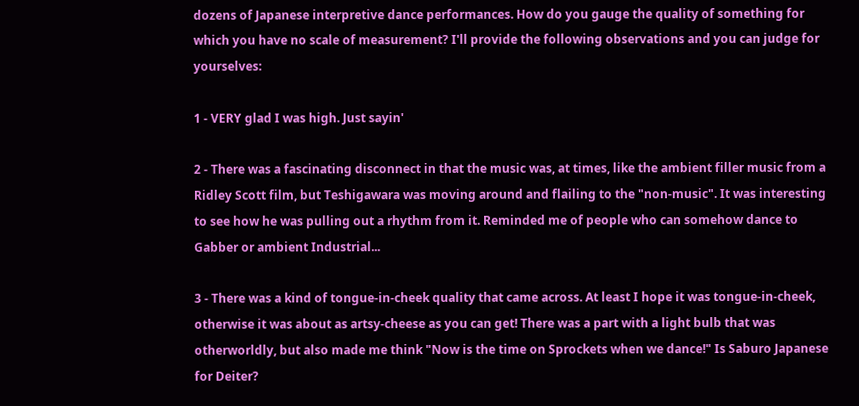dozens of Japanese interpretive dance performances. How do you gauge the quality of something for which you have no scale of measurement? I'll provide the following observations and you can judge for yourselves:

1 - VERY glad I was high. Just sayin'

2 - There was a fascinating disconnect in that the music was, at times, like the ambient filler music from a Ridley Scott film, but Teshigawara was moving around and flailing to the "non-music". It was interesting to see how he was pulling out a rhythm from it. Reminded me of people who can somehow dance to Gabber or ambient Industrial...

3 - There was a kind of tongue-in-cheek quality that came across. At least I hope it was tongue-in-cheek, otherwise it was about as artsy-cheese as you can get! There was a part with a light bulb that was otherworldly, but also made me think "Now is the time on Sprockets when we dance!" Is Saburo Japanese for Deiter?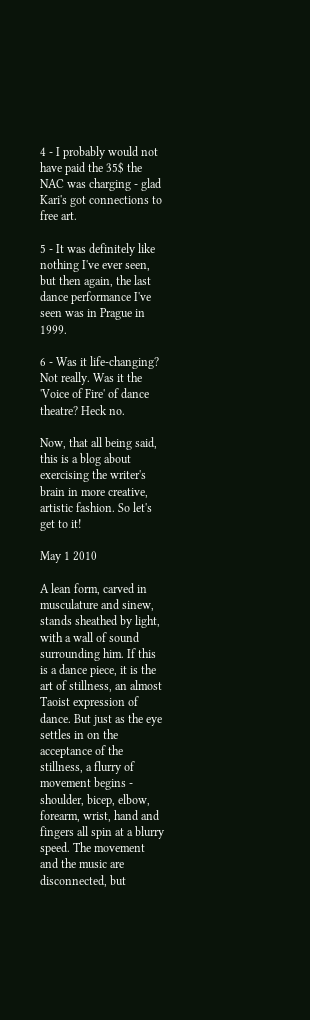4 - I probably would not have paid the 35$ the NAC was charging - glad Kari's got connections to free art.

5 - It was definitely like nothing I've ever seen, but then again, the last dance performance I've seen was in Prague in 1999.

6 - Was it life-changing? Not really. Was it the 'Voice of Fire' of dance theatre? Heck no.

Now, that all being said, this is a blog about exercising the writer's brain in more creative, artistic fashion. So let's get to it!

May 1 2010

A lean form, carved in musculature and sinew, stands sheathed by light, with a wall of sound surrounding him. If this is a dance piece, it is the art of stillness, an almost Taoist expression of dance. But just as the eye settles in on the acceptance of the stillness, a flurry of movement begins - shoulder, bicep, elbow, forearm, wrist, hand and fingers all spin at a blurry speed. The movement and the music are disconnected, but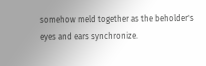somehow meld together as the beholder's eyes and ears synchronize.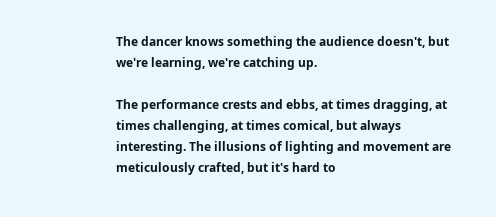The dancer knows something the audience doesn't, but we're learning, we're catching up.

The performance crests and ebbs, at times dragging, at times challenging, at times comical, but always interesting. The illusions of lighting and movement are meticulously crafted, but it's hard to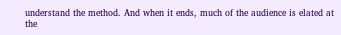understand the method. And when it ends, much of the audience is elated at the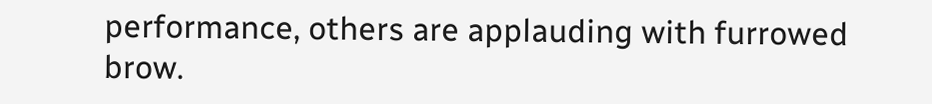performance, others are applauding with furrowed brow.